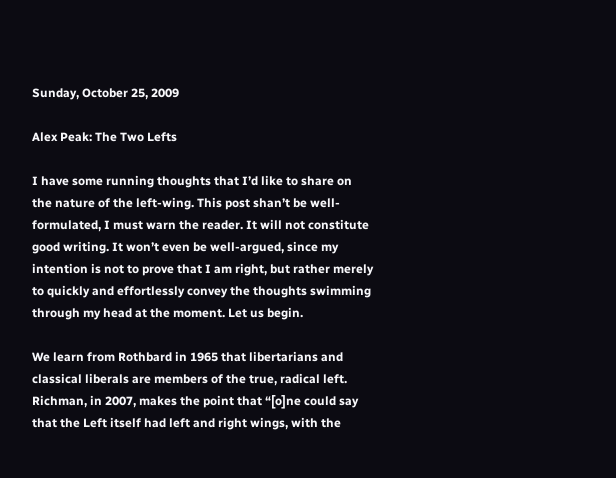Sunday, October 25, 2009

Alex Peak: The Two Lefts

I have some running thoughts that I’d like to share on the nature of the left-wing. This post shan’t be well-formulated, I must warn the reader. It will not constitute good writing. It won’t even be well-argued, since my intention is not to prove that I am right, but rather merely to quickly and effortlessly convey the thoughts swimming through my head at the moment. Let us begin.

We learn from Rothbard in 1965 that libertarians and classical liberals are members of the true, radical left. Richman, in 2007, makes the point that “[o]ne could say that the Left itself had left and right wings, with the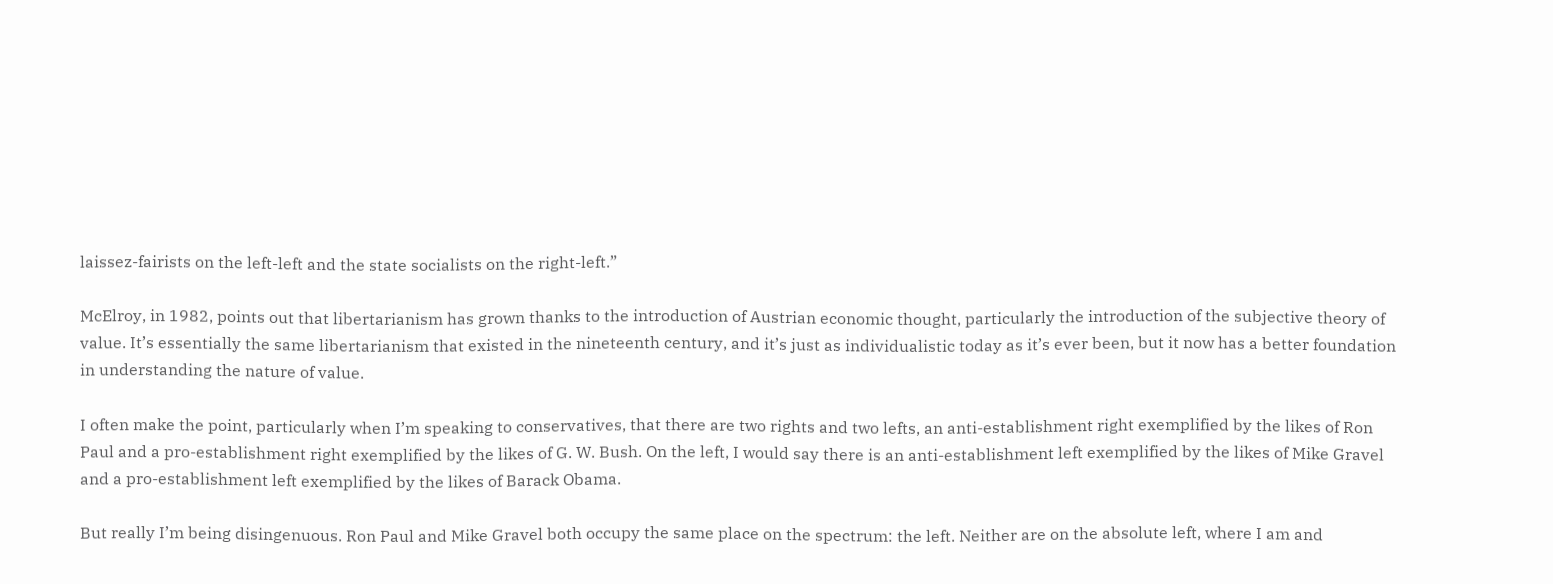laissez-fairists on the left-left and the state socialists on the right-left.”

McElroy, in 1982, points out that libertarianism has grown thanks to the introduction of Austrian economic thought, particularly the introduction of the subjective theory of value. It’s essentially the same libertarianism that existed in the nineteenth century, and it’s just as individualistic today as it’s ever been, but it now has a better foundation in understanding the nature of value.

I often make the point, particularly when I’m speaking to conservatives, that there are two rights and two lefts, an anti-establishment right exemplified by the likes of Ron Paul and a pro-establishment right exemplified by the likes of G. W. Bush. On the left, I would say there is an anti-establishment left exemplified by the likes of Mike Gravel and a pro-establishment left exemplified by the likes of Barack Obama.

But really I’m being disingenuous. Ron Paul and Mike Gravel both occupy the same place on the spectrum: the left. Neither are on the absolute left, where I am and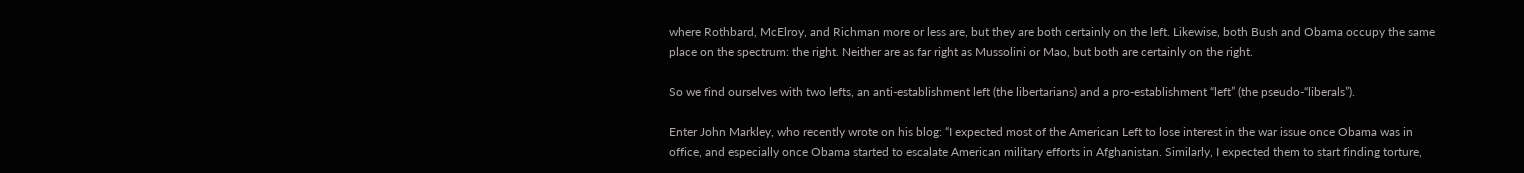where Rothbard, McElroy, and Richman more or less are, but they are both certainly on the left. Likewise, both Bush and Obama occupy the same place on the spectrum: the right. Neither are as far right as Mussolini or Mao, but both are certainly on the right.

So we find ourselves with two lefts, an anti-establishment left (the libertarians) and a pro-establishment “left” (the pseudo-“liberals”).

Enter John Markley, who recently wrote on his blog: “I expected most of the American Left to lose interest in the war issue once Obama was in office, and especially once Obama started to escalate American military efforts in Afghanistan. Similarly, I expected them to start finding torture,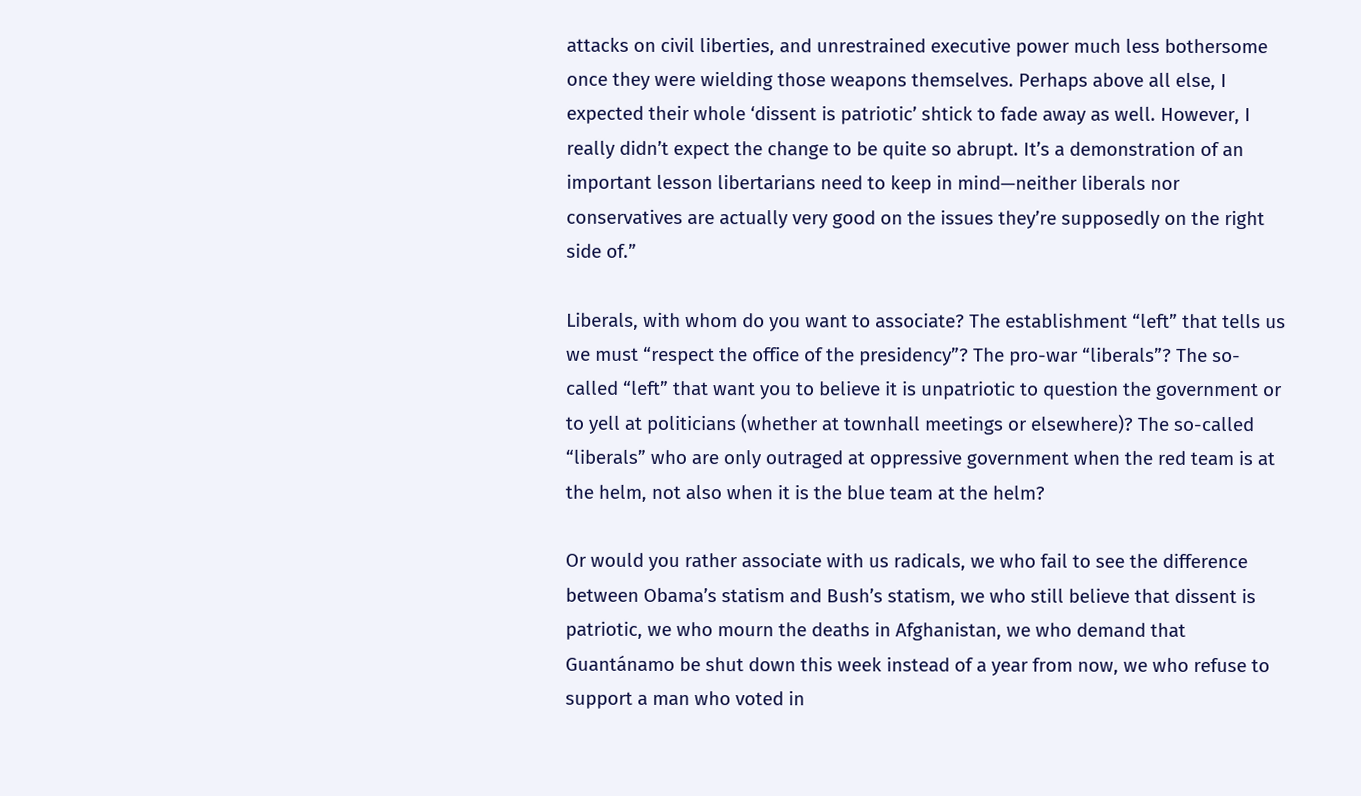attacks on civil liberties, and unrestrained executive power much less bothersome once they were wielding those weapons themselves. Perhaps above all else, I expected their whole ‘dissent is patriotic’ shtick to fade away as well. However, I really didn’t expect the change to be quite so abrupt. It’s a demonstration of an important lesson libertarians need to keep in mind—neither liberals nor conservatives are actually very good on the issues they’re supposedly on the right side of.”

Liberals, with whom do you want to associate? The establishment “left” that tells us we must “respect the office of the presidency”? The pro-war “liberals”? The so-called “left” that want you to believe it is unpatriotic to question the government or to yell at politicians (whether at townhall meetings or elsewhere)? The so-called “liberals” who are only outraged at oppressive government when the red team is at the helm, not also when it is the blue team at the helm?

Or would you rather associate with us radicals, we who fail to see the difference between Obama’s statism and Bush’s statism, we who still believe that dissent is patriotic, we who mourn the deaths in Afghanistan, we who demand that Guantánamo be shut down this week instead of a year from now, we who refuse to support a man who voted in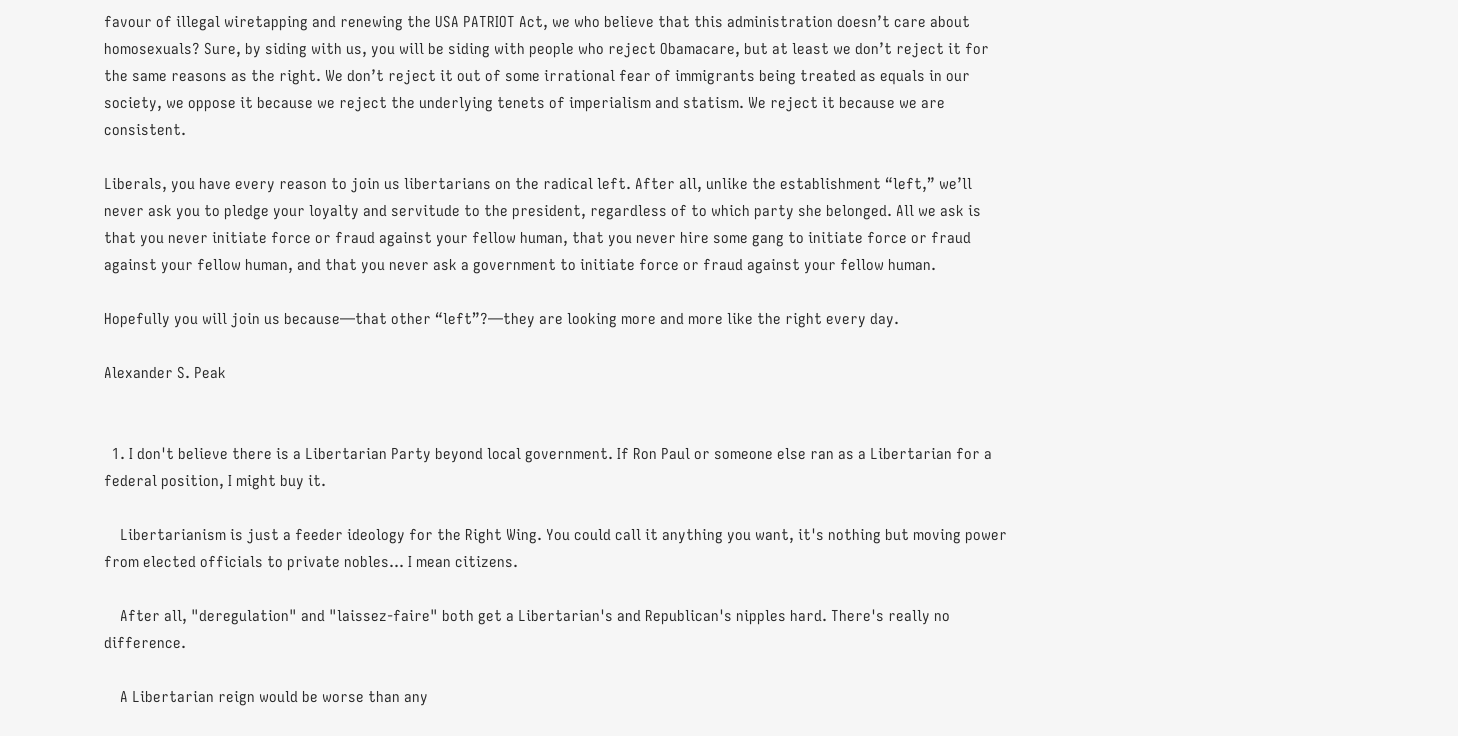favour of illegal wiretapping and renewing the USA PATRIOT Act, we who believe that this administration doesn’t care about homosexuals? Sure, by siding with us, you will be siding with people who reject Obamacare, but at least we don’t reject it for the same reasons as the right. We don’t reject it out of some irrational fear of immigrants being treated as equals in our society, we oppose it because we reject the underlying tenets of imperialism and statism. We reject it because we are consistent.

Liberals, you have every reason to join us libertarians on the radical left. After all, unlike the establishment “left,” we’ll never ask you to pledge your loyalty and servitude to the president, regardless of to which party she belonged. All we ask is that you never initiate force or fraud against your fellow human, that you never hire some gang to initiate force or fraud against your fellow human, and that you never ask a government to initiate force or fraud against your fellow human.

Hopefully you will join us because—that other “left”?—they are looking more and more like the right every day.

Alexander S. Peak


  1. I don't believe there is a Libertarian Party beyond local government. If Ron Paul or someone else ran as a Libertarian for a federal position, I might buy it.

    Libertarianism is just a feeder ideology for the Right Wing. You could call it anything you want, it's nothing but moving power from elected officials to private nobles... I mean citizens.

    After all, "deregulation" and "laissez-faire" both get a Libertarian's and Republican's nipples hard. There's really no difference.

    A Libertarian reign would be worse than any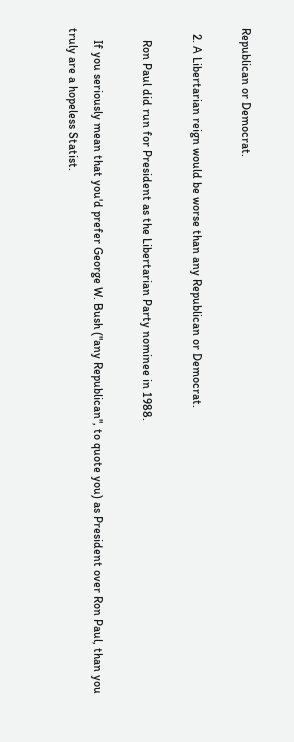Republican or Democrat.

  2. A Libertarian reign would be worse than any Republican or Democrat.

    Ron Paul did run for President as the Libertarian Party nominee in 1988.

    If you seriously mean that you'd prefer George W. Bush ("any Republican", to quote you) as President over Ron Paul, than you truly are a hopeless Statist.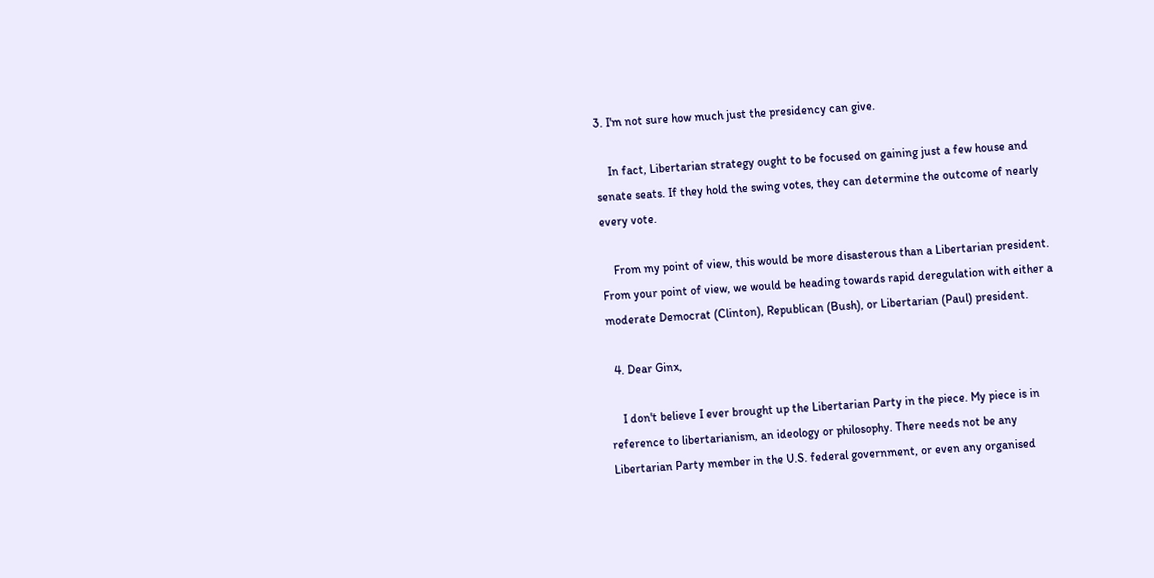3. I'm not sure how much just the presidency can give.

    In fact, Libertarian strategy ought to be focused on gaining just a few house and senate seats. If they hold the swing votes, they can determine the outcome of nearly every vote.

    From my point of view, this would be more disasterous than a Libertarian president. From your point of view, we would be heading towards rapid deregulation with either a moderate Democrat (Clinton), Republican (Bush), or Libertarian (Paul) president.

  4. Dear Ginx,

    I don't believe I ever brought up the Libertarian Party in the piece. My piece is in reference to libertarianism, an ideology or philosophy. There needs not be any Libertarian Party member in the U.S. federal government, or even any organised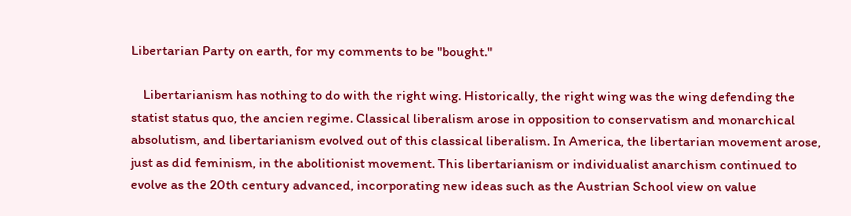Libertarian Party on earth, for my comments to be "bought."

    Libertarianism has nothing to do with the right wing. Historically, the right wing was the wing defending the statist status quo, the ancien regime. Classical liberalism arose in opposition to conservatism and monarchical absolutism, and libertarianism evolved out of this classical liberalism. In America, the libertarian movement arose, just as did feminism, in the abolitionist movement. This libertarianism or individualist anarchism continued to evolve as the 20th century advanced, incorporating new ideas such as the Austrian School view on value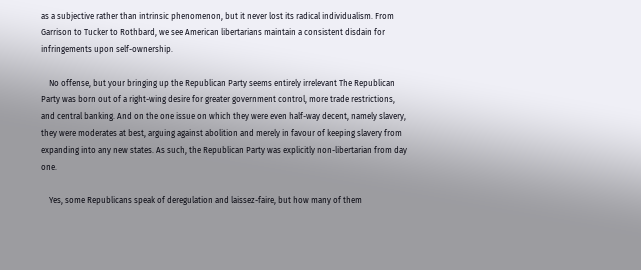as a subjective rather than intrinsic phenomenon, but it never lost its radical individualism. From Garrison to Tucker to Rothbard, we see American libertarians maintain a consistent disdain for infringements upon self-ownership.

    No offense, but your bringing up the Republican Party seems entirely irrelevant The Republican Party was born out of a right-wing desire for greater government control, more trade restrictions, and central banking. And on the one issue on which they were even half-way decent, namely slavery, they were moderates at best, arguing against abolition and merely in favour of keeping slavery from expanding into any new states. As such, the Republican Party was explicitly non-libertarian from day one.

    Yes, some Republicans speak of deregulation and laissez-faire, but how many of them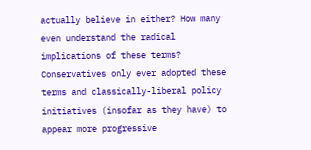actually believe in either? How many even understand the radical implications of these terms? Conservatives only ever adopted these terms and classically-liberal policy initiatives (insofar as they have) to appear more progressive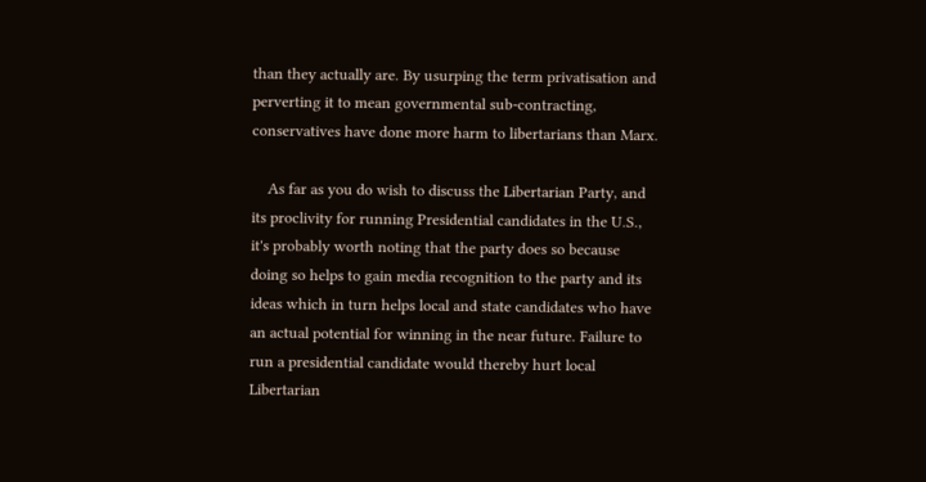than they actually are. By usurping the term privatisation and perverting it to mean governmental sub-contracting, conservatives have done more harm to libertarians than Marx.

    As far as you do wish to discuss the Libertarian Party, and its proclivity for running Presidential candidates in the U.S., it's probably worth noting that the party does so because doing so helps to gain media recognition to the party and its ideas which in turn helps local and state candidates who have an actual potential for winning in the near future. Failure to run a presidential candidate would thereby hurt local Libertarian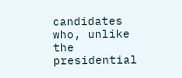candidates who, unlike the presidential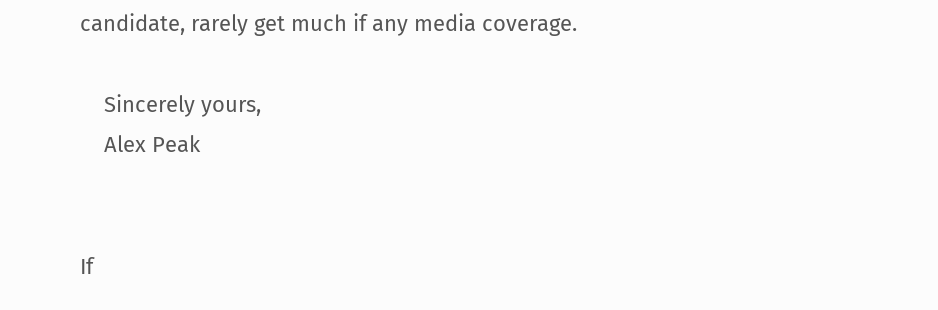candidate, rarely get much if any media coverage.

    Sincerely yours,
    Alex Peak


If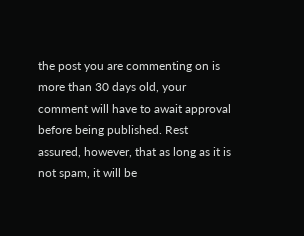the post you are commenting on is more than 30 days old, your comment will have to await approval before being published. Rest assured, however, that as long as it is not spam, it will be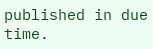published in due time.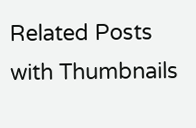Related Posts with Thumbnails